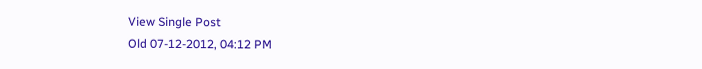View Single Post
Old 07-12-2012, 04:12 PM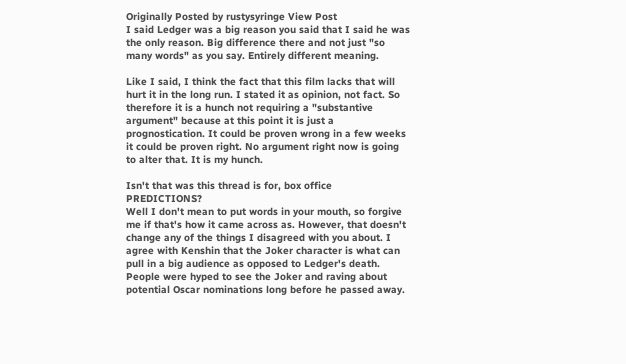Originally Posted by rustysyringe View Post
I said Ledger was a big reason you said that I said he was the only reason. Big difference there and not just "so many words" as you say. Entirely different meaning.

Like I said, I think the fact that this film lacks that will hurt it in the long run. I stated it as opinion, not fact. So therefore it is a hunch not requiring a "substantive argument" because at this point it is just a prognostication. It could be proven wrong in a few weeks it could be proven right. No argument right now is going to alter that. It is my hunch.

Isn't that was this thread is for, box office PREDICTIONS?
Well I don't mean to put words in your mouth, so forgive me if that's how it came across as. However, that doesn't change any of the things I disagreed with you about. I agree with Kenshin that the Joker character is what can pull in a big audience as opposed to Ledger's death. People were hyped to see the Joker and raving about potential Oscar nominations long before he passed away.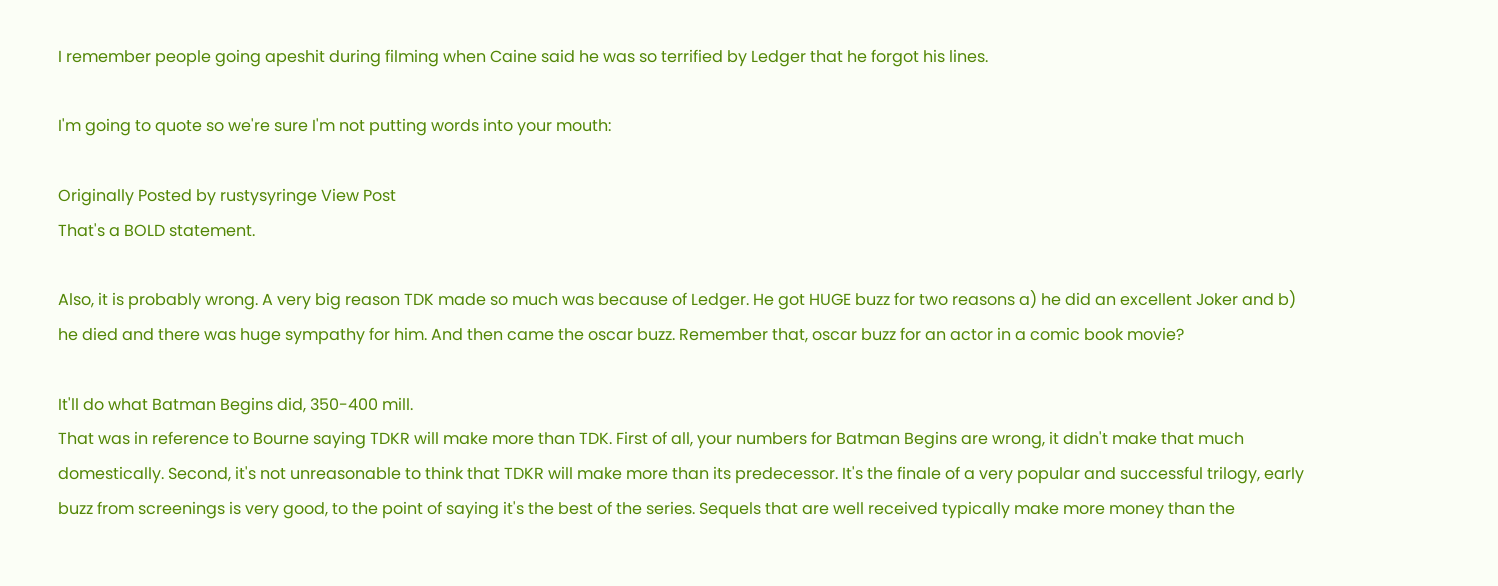I remember people going apeshit during filming when Caine said he was so terrified by Ledger that he forgot his lines.

I'm going to quote so we're sure I'm not putting words into your mouth:

Originally Posted by rustysyringe View Post
That's a BOLD statement.

Also, it is probably wrong. A very big reason TDK made so much was because of Ledger. He got HUGE buzz for two reasons a) he did an excellent Joker and b) he died and there was huge sympathy for him. And then came the oscar buzz. Remember that, oscar buzz for an actor in a comic book movie?

It'll do what Batman Begins did, 350-400 mill.
That was in reference to Bourne saying TDKR will make more than TDK. First of all, your numbers for Batman Begins are wrong, it didn't make that much domestically. Second, it's not unreasonable to think that TDKR will make more than its predecessor. It's the finale of a very popular and successful trilogy, early buzz from screenings is very good, to the point of saying it's the best of the series. Sequels that are well received typically make more money than the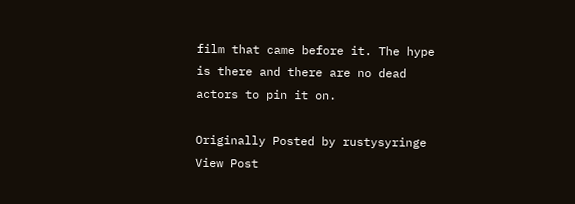film that came before it. The hype is there and there are no dead actors to pin it on.

Originally Posted by rustysyringe View Post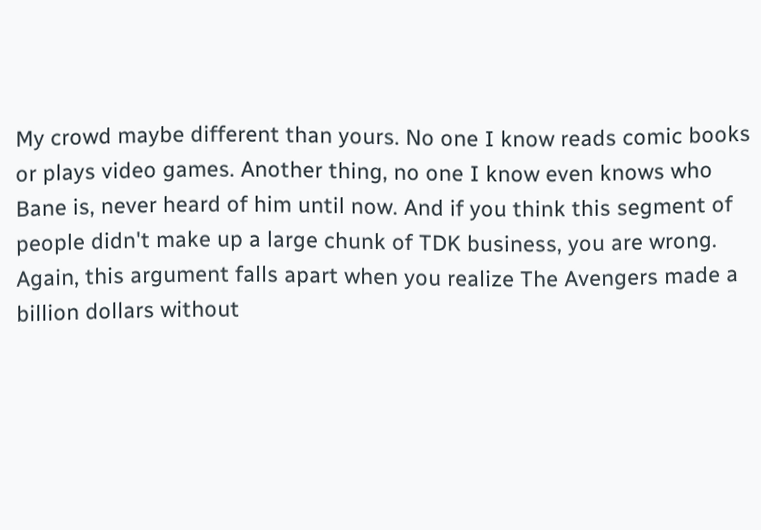My crowd maybe different than yours. No one I know reads comic books or plays video games. Another thing, no one I know even knows who Bane is, never heard of him until now. And if you think this segment of people didn't make up a large chunk of TDK business, you are wrong.
Again, this argument falls apart when you realize The Avengers made a billion dollars without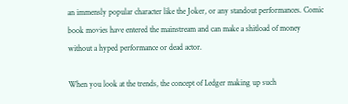an immensly popular character like the Joker, or any standout performances. Comic book movies have entered the mainstream and can make a shitload of money without a hyped performance or dead actor.

When you look at the trends, the concept of Ledger making up such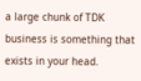a large chunk of TDK business is something that exists in your head.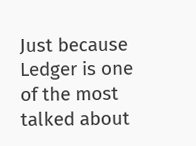Just because Ledger is one of the most talked about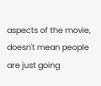aspects of the movie, doesn't mean people are just going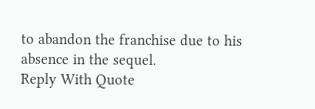to abandon the franchise due to his absence in the sequel.
Reply With Quote